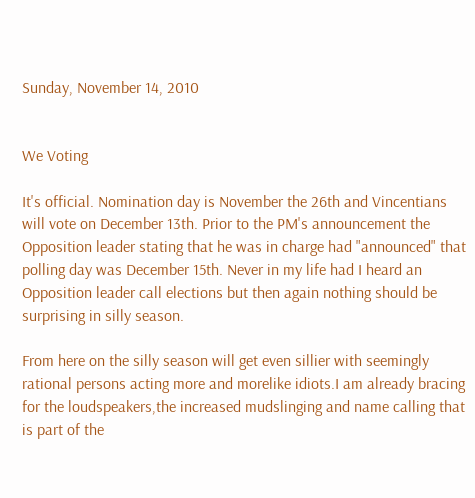Sunday, November 14, 2010


We Voting

It's official. Nomination day is November the 26th and Vincentians will vote on December 13th. Prior to the PM's announcement the Opposition leader stating that he was in charge had "announced" that polling day was December 15th. Never in my life had I heard an Opposition leader call elections but then again nothing should be surprising in silly season.

From here on the silly season will get even sillier with seemingly rational persons acting more and morelike idiots.I am already bracing for the loudspeakers,the increased mudslinging and name calling that is part of the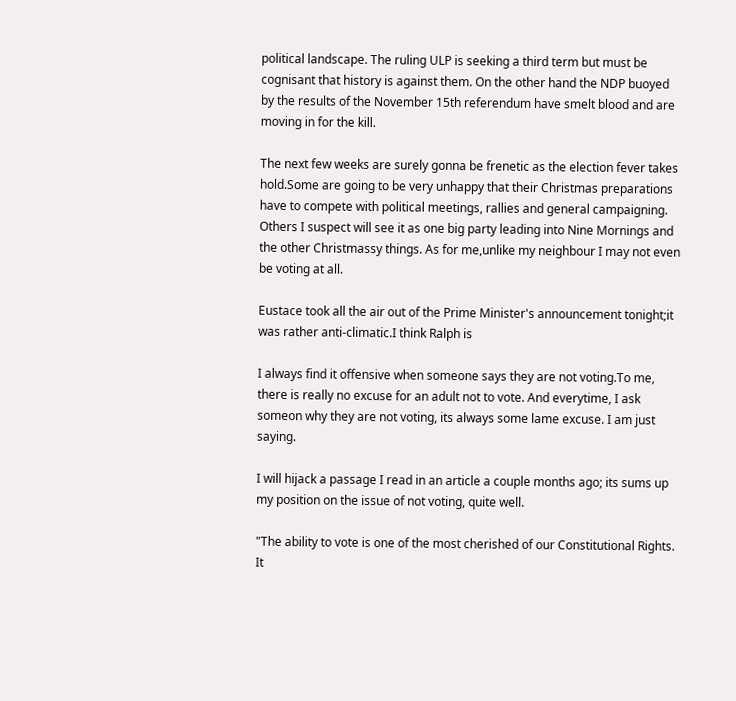political landscape. The ruling ULP is seeking a third term but must be cognisant that history is against them. On the other hand the NDP buoyed by the results of the November 15th referendum have smelt blood and are moving in for the kill.

The next few weeks are surely gonna be frenetic as the election fever takes hold.Some are going to be very unhappy that their Christmas preparations have to compete with political meetings, rallies and general campaigning. Others I suspect will see it as one big party leading into Nine Mornings and the other Christmassy things. As for me,unlike my neighbour I may not even be voting at all.

Eustace took all the air out of the Prime Minister's announcement tonight;it was rather anti-climatic.I think Ralph is

I always find it offensive when someone says they are not voting.To me, there is really no excuse for an adult not to vote. And everytime, I ask someon why they are not voting, its always some lame excuse. I am just saying.

I will hijack a passage I read in an article a couple months ago; its sums up my position on the issue of not voting, quite well.

"The ability to vote is one of the most cherished of our Constitutional Rights. It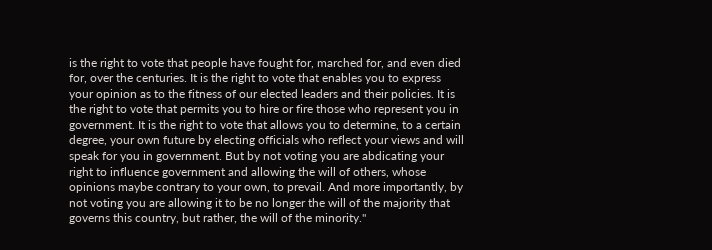is the right to vote that people have fought for, marched for, and even died for, over the centuries. It is the right to vote that enables you to express your opinion as to the fitness of our elected leaders and their policies. It is the right to vote that permits you to hire or fire those who represent you in government. It is the right to vote that allows you to determine, to a certain degree, your own future by electing officials who reflect your views and will speak for you in government. But by not voting you are abdicating your right to influence government and allowing the will of others, whose opinions maybe contrary to your own, to prevail. And more importantly, by not voting you are allowing it to be no longer the will of the majority that governs this country, but rather, the will of the minority."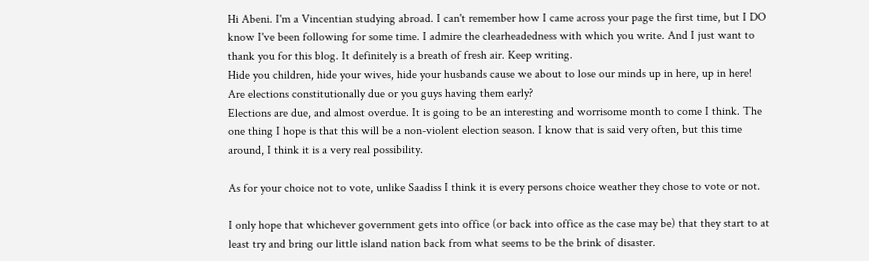Hi Abeni. I'm a Vincentian studying abroad. I can't remember how I came across your page the first time, but I DO know I've been following for some time. I admire the clearheadedness with which you write. And I just want to thank you for this blog. It definitely is a breath of fresh air. Keep writing.
Hide you children, hide your wives, hide your husbands cause we about to lose our minds up in here, up in here!
Are elections constitutionally due or you guys having them early?
Elections are due, and almost overdue. It is going to be an interesting and worrisome month to come I think. The one thing I hope is that this will be a non-violent election season. I know that is said very often, but this time around, I think it is a very real possibility.

As for your choice not to vote, unlike Saadiss I think it is every persons choice weather they chose to vote or not.

I only hope that whichever government gets into office (or back into office as the case may be) that they start to at least try and bring our little island nation back from what seems to be the brink of disaster.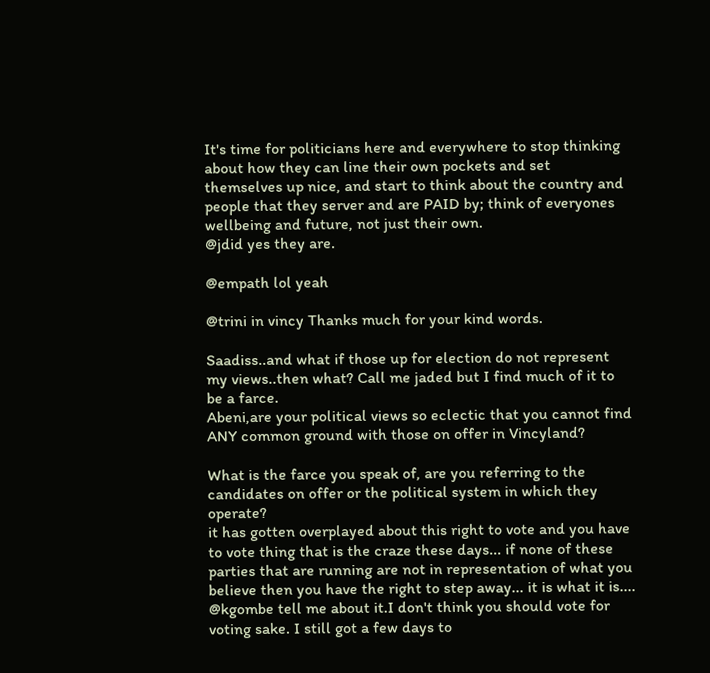It's time for politicians here and everywhere to stop thinking about how they can line their own pockets and set themselves up nice, and start to think about the country and people that they server and are PAID by; think of everyones wellbeing and future, not just their own.
@jdid yes they are.

@empath lol yeah

@trini in vincy Thanks much for your kind words.

Saadiss..and what if those up for election do not represent my views..then what? Call me jaded but I find much of it to be a farce.
Abeni,are your political views so eclectic that you cannot find ANY common ground with those on offer in Vincyland?

What is the farce you speak of, are you referring to the candidates on offer or the political system in which they operate?
it has gotten overplayed about this right to vote and you have to vote thing that is the craze these days... if none of these parties that are running are not in representation of what you believe then you have the right to step away... it is what it is....
@kgombe tell me about it.I don't think you should vote for voting sake. I still got a few days to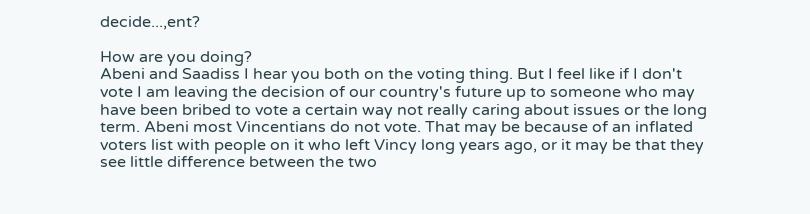decide...,ent?

How are you doing?
Abeni and Saadiss I hear you both on the voting thing. But I feel like if I don't vote I am leaving the decision of our country's future up to someone who may have been bribed to vote a certain way not really caring about issues or the long term. Abeni most Vincentians do not vote. That may be because of an inflated voters list with people on it who left Vincy long years ago, or it may be that they see little difference between the two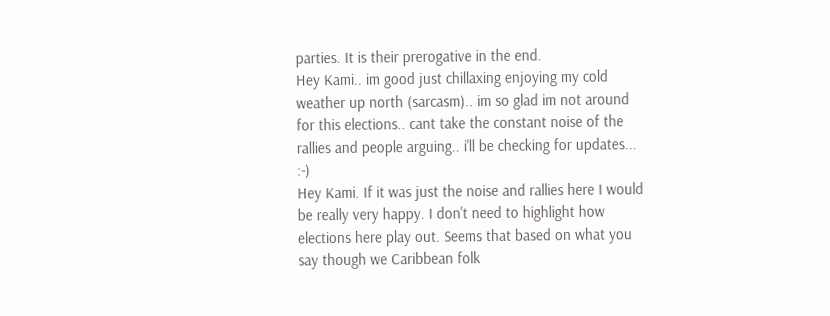parties. It is their prerogative in the end.
Hey Kami.. im good just chillaxing enjoying my cold weather up north (sarcasm).. im so glad im not around for this elections.. cant take the constant noise of the rallies and people arguing.. i'll be checking for updates... :-)
Hey Kami. If it was just the noise and rallies here I would be really very happy. I don't need to highlight how elections here play out. Seems that based on what you say though we Caribbean folk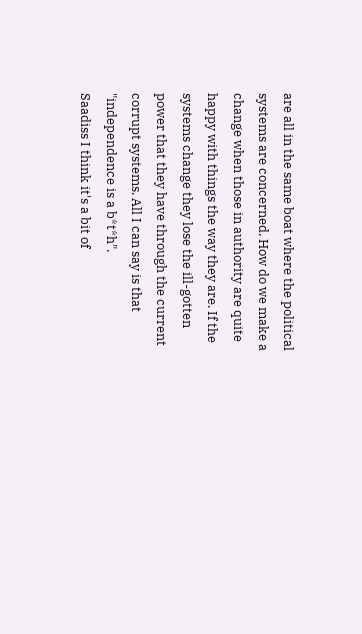are all in the same boat where the political systems are concerned. How do we make a change when those in authority are quite happy with things the way they are. If the systems change they lose the ill-gotten power that they have through the current corrupt systems. All I can say is that "independence is a b*t*h".
Saadiss I think it's a bit of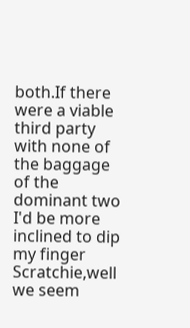both.If there were a viable third party with none of the baggage of the dominant two I'd be more inclined to dip my finger
Scratchie,well we seem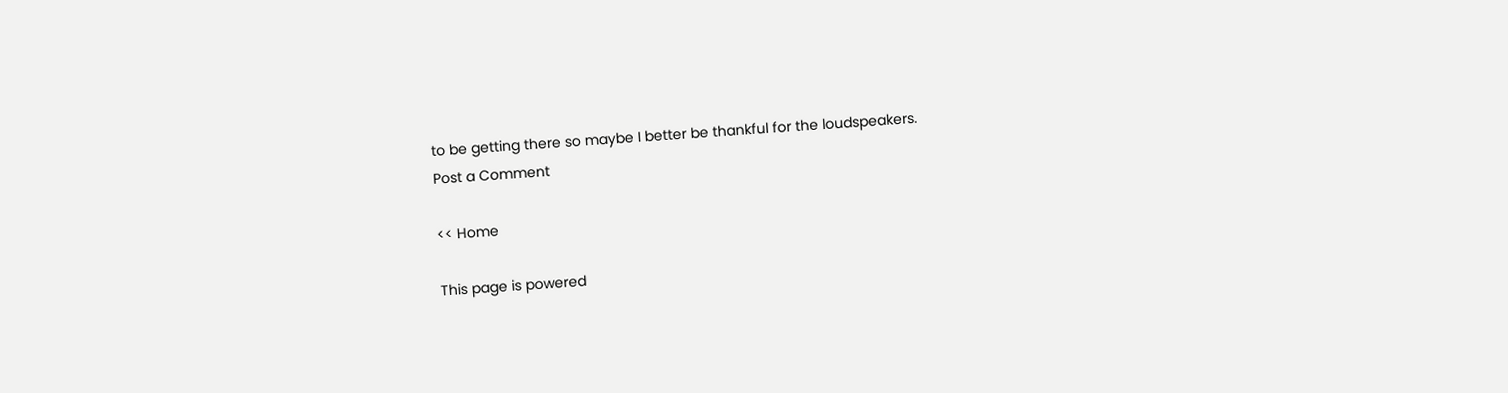to be getting there so maybe I better be thankful for the loudspeakers.
Post a Comment

<< Home

This page is powered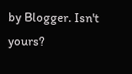by Blogger. Isn't yours?